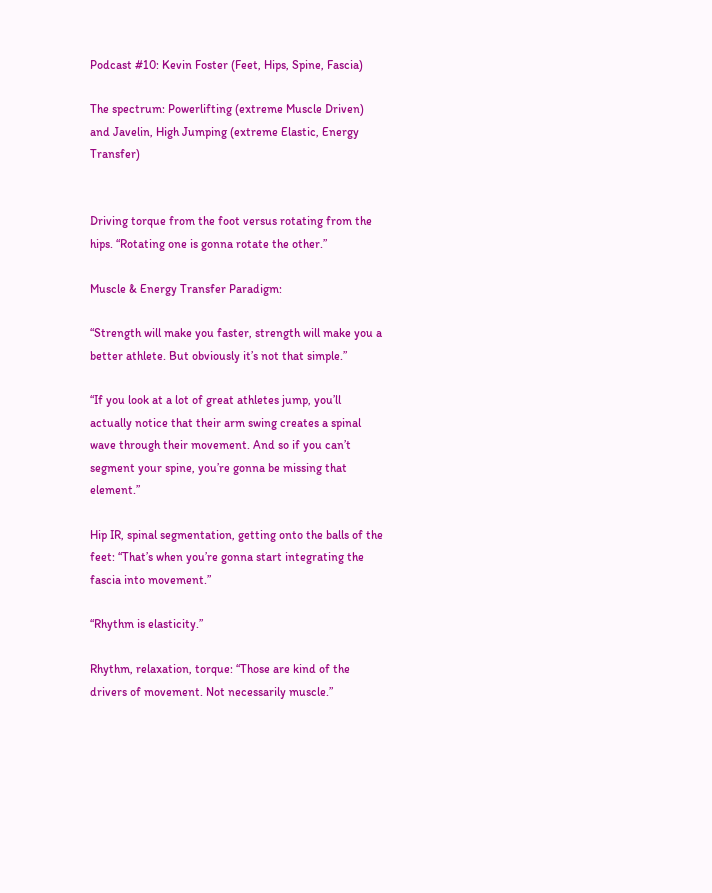Podcast #10: Kevin Foster (Feet, Hips, Spine, Fascia)

The spectrum: Powerlifting (extreme Muscle Driven) and Javelin, High Jumping (extreme Elastic, Energy Transfer)


Driving torque from the foot versus rotating from the hips. “Rotating one is gonna rotate the other.”

Muscle & Energy Transfer Paradigm:

“Strength will make you faster, strength will make you a better athlete. But obviously it’s not that simple.”

“If you look at a lot of great athletes jump, you’ll actually notice that their arm swing creates a spinal wave through their movement. And so if you can’t segment your spine, you’re gonna be missing that element.”

Hip IR, spinal segmentation, getting onto the balls of the feet: “That’s when you’re gonna start integrating the fascia into movement.”

“Rhythm is elasticity.”

Rhythm, relaxation, torque: “Those are kind of the drivers of movement. Not necessarily muscle.”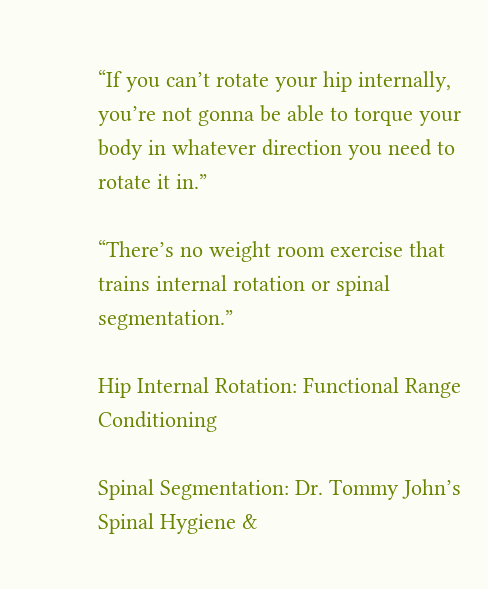“If you can’t rotate your hip internally, you’re not gonna be able to torque your body in whatever direction you need to rotate it in.”

“There’s no weight room exercise that trains internal rotation or spinal segmentation.”

Hip Internal Rotation: Functional Range Conditioning

Spinal Segmentation: Dr. Tommy John’s Spinal Hygiene &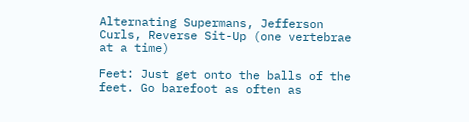Alternating Supermans, Jefferson Curls, Reverse Sit-Up (one vertebrae at a time)

Feet: Just get onto the balls of the feet. Go barefoot as often as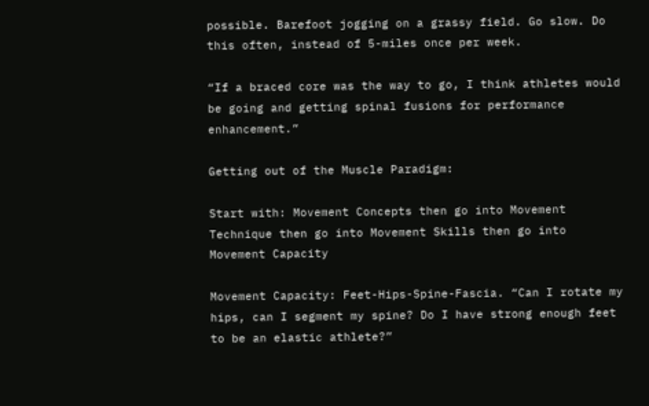possible. Barefoot jogging on a grassy field. Go slow. Do this often, instead of 5-miles once per week.

“If a braced core was the way to go, I think athletes would be going and getting spinal fusions for performance enhancement.”

Getting out of the Muscle Paradigm:

Start with: Movement Concepts then go into Movement Technique then go into Movement Skills then go into Movement Capacity

Movement Capacity: Feet-Hips-Spine-Fascia. “Can I rotate my hips, can I segment my spine? Do I have strong enough feet to be an elastic athlete?”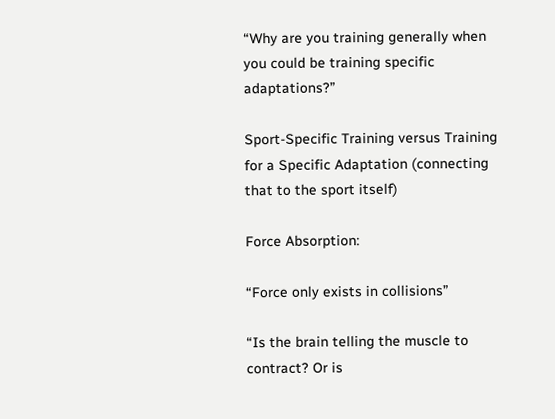“Why are you training generally when you could be training specific adaptations?”

Sport-Specific Training versus Training for a Specific Adaptation (connecting that to the sport itself)

Force Absorption:

“Force only exists in collisions”

“Is the brain telling the muscle to contract? Or is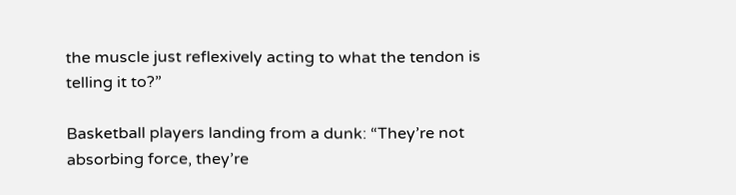the muscle just reflexively acting to what the tendon is telling it to?”

Basketball players landing from a dunk: “They’re not absorbing force, they’re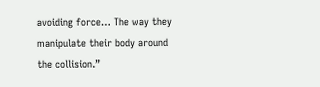avoiding force… The way they manipulate their body around the collision.”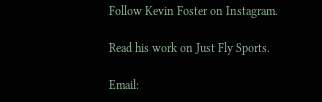Follow Kevin Foster on Instagram.

Read his work on Just Fly Sports.

Email: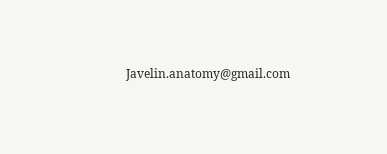Javelin.anatomy@gmail.com